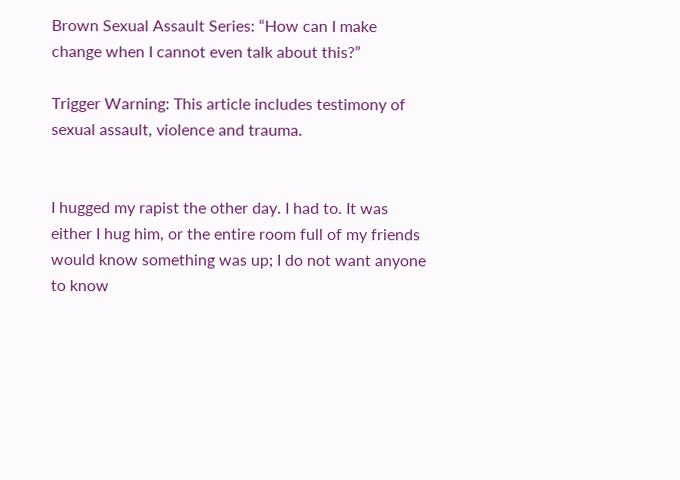Brown Sexual Assault Series: “How can I make change when I cannot even talk about this?”

Trigger Warning: This article includes testimony of sexual assault, violence and trauma.


I hugged my rapist the other day. I had to. It was either I hug him, or the entire room full of my friends would know something was up; I do not want anyone to know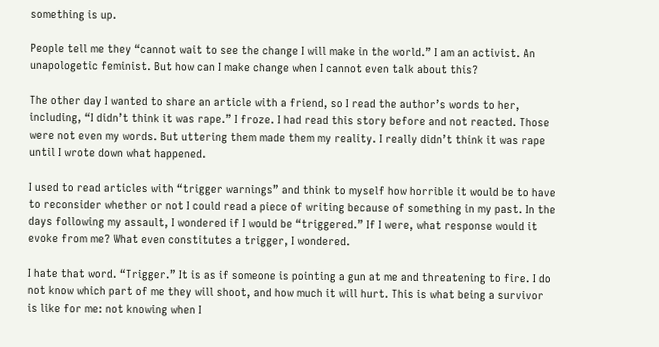something is up.

People tell me they “cannot wait to see the change I will make in the world.” I am an activist. An unapologetic feminist. But how can I make change when I cannot even talk about this?

The other day I wanted to share an article with a friend, so I read the author’s words to her, including, “I didn’t think it was rape.” I froze. I had read this story before and not reacted. Those were not even my words. But uttering them made them my reality. I really didn’t think it was rape until I wrote down what happened.

I used to read articles with “trigger warnings” and think to myself how horrible it would be to have to reconsider whether or not I could read a piece of writing because of something in my past. In the days following my assault, I wondered if I would be “triggered.” If I were, what response would it evoke from me? What even constitutes a trigger, I wondered.

I hate that word. “Trigger.” It is as if someone is pointing a gun at me and threatening to fire. I do not know which part of me they will shoot, and how much it will hurt. This is what being a survivor is like for me: not knowing when I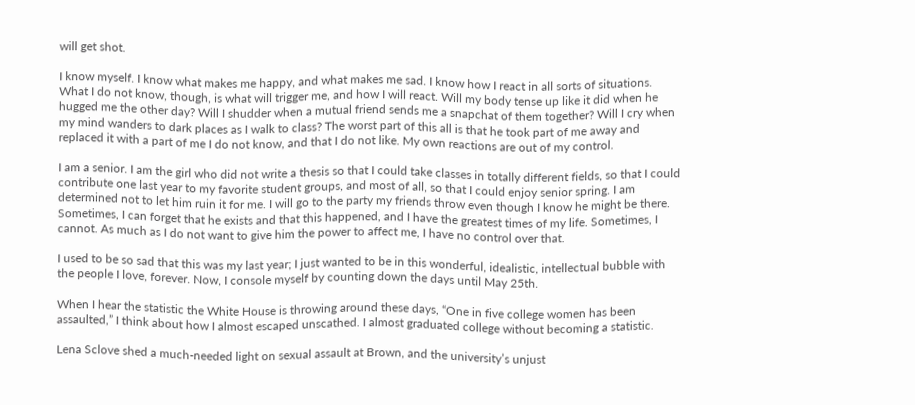will get shot.

I know myself. I know what makes me happy, and what makes me sad. I know how I react in all sorts of situations. What I do not know, though, is what will trigger me, and how I will react. Will my body tense up like it did when he hugged me the other day? Will I shudder when a mutual friend sends me a snapchat of them together? Will I cry when my mind wanders to dark places as I walk to class? The worst part of this all is that he took part of me away and replaced it with a part of me I do not know, and that I do not like. My own reactions are out of my control.

I am a senior. I am the girl who did not write a thesis so that I could take classes in totally different fields, so that I could contribute one last year to my favorite student groups, and most of all, so that I could enjoy senior spring. I am determined not to let him ruin it for me. I will go to the party my friends throw even though I know he might be there. Sometimes, I can forget that he exists and that this happened, and I have the greatest times of my life. Sometimes, I cannot. As much as I do not want to give him the power to affect me, I have no control over that.

I used to be so sad that this was my last year; I just wanted to be in this wonderful, idealistic, intellectual bubble with the people I love, forever. Now, I console myself by counting down the days until May 25th.

When I hear the statistic the White House is throwing around these days, “One in five college women has been assaulted,” I think about how I almost escaped unscathed. I almost graduated college without becoming a statistic.

Lena Sclove shed a much-needed light on sexual assault at Brown, and the university’s unjust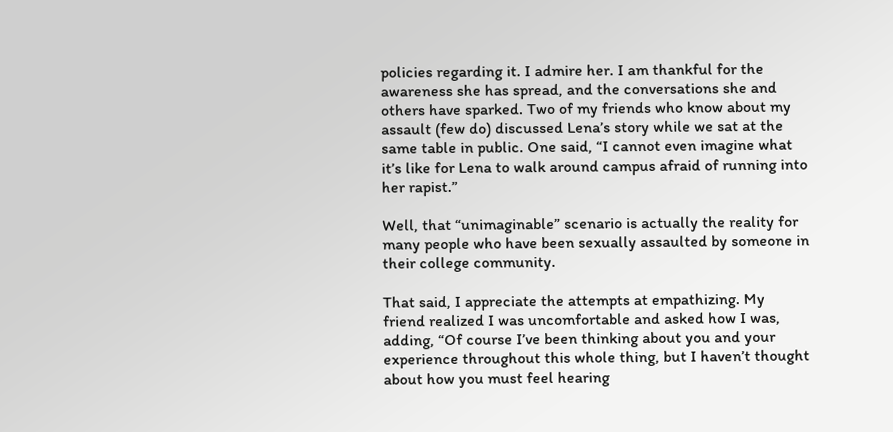policies regarding it. I admire her. I am thankful for the awareness she has spread, and the conversations she and others have sparked. Two of my friends who know about my assault (few do) discussed Lena’s story while we sat at the same table in public. One said, “I cannot even imagine what it’s like for Lena to walk around campus afraid of running into her rapist.”

Well, that “unimaginable” scenario is actually the reality for many people who have been sexually assaulted by someone in their college community.

That said, I appreciate the attempts at empathizing. My friend realized I was uncomfortable and asked how I was, adding, “Of course I’ve been thinking about you and your experience throughout this whole thing, but I haven’t thought about how you must feel hearing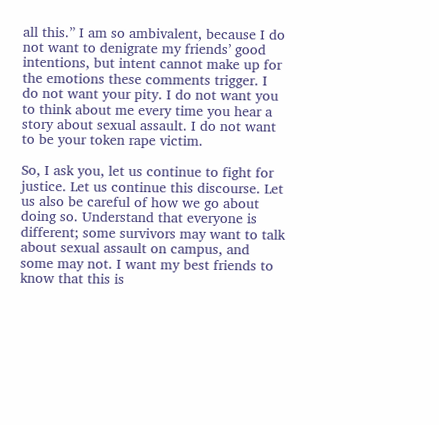all this.” I am so ambivalent, because I do not want to denigrate my friends’ good intentions, but intent cannot make up for the emotions these comments trigger. I do not want your pity. I do not want you to think about me every time you hear a story about sexual assault. I do not want to be your token rape victim.

So, I ask you, let us continue to fight for justice. Let us continue this discourse. Let us also be careful of how we go about doing so. Understand that everyone is different; some survivors may want to talk about sexual assault on campus, and some may not. I want my best friends to know that this is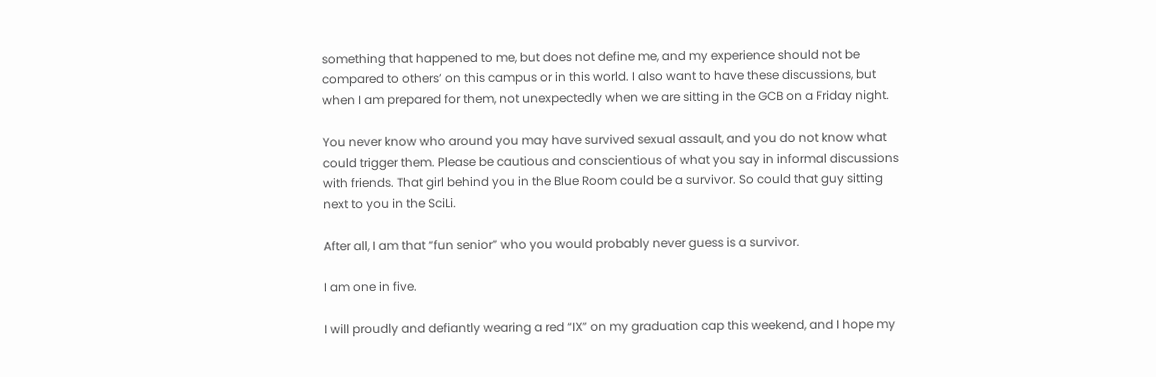something that happened to me, but does not define me, and my experience should not be compared to others’ on this campus or in this world. I also want to have these discussions, but when I am prepared for them, not unexpectedly when we are sitting in the GCB on a Friday night.

You never know who around you may have survived sexual assault, and you do not know what could trigger them. Please be cautious and conscientious of what you say in informal discussions with friends. That girl behind you in the Blue Room could be a survivor. So could that guy sitting next to you in the SciLi.

After all, I am that “fun senior” who you would probably never guess is a survivor.

I am one in five.

I will proudly and defiantly wearing a red “IX” on my graduation cap this weekend, and I hope my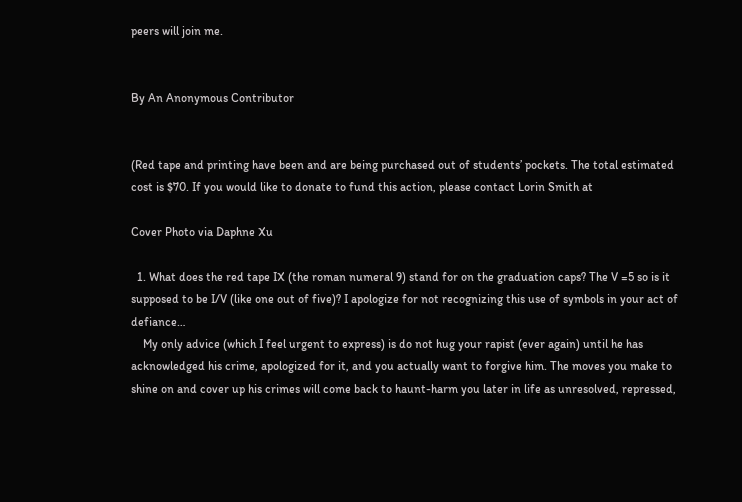peers will join me.


By An Anonymous Contributor


(Red tape and printing have been and are being purchased out of students’ pockets. The total estimated cost is $70. If you would like to donate to fund this action, please contact Lorin Smith at

Cover Photo via Daphne Xu

  1. What does the red tape IX (the roman numeral 9) stand for on the graduation caps? The V =5 so is it supposed to be I/V (like one out of five)? I apologize for not recognizing this use of symbols in your act of defiance…
    My only advice (which I feel urgent to express) is do not hug your rapist (ever again) until he has acknowledged his crime, apologized for it, and you actually want to forgive him. The moves you make to shine on and cover up his crimes will come back to haunt-harm you later in life as unresolved, repressed,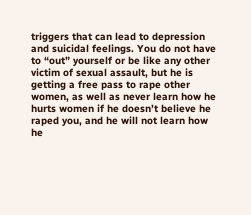triggers that can lead to depression and suicidal feelings. You do not have to “out” yourself or be like any other victim of sexual assault, but he is getting a free pass to rape other women, as well as never learn how he hurts women if he doesn’t believe he raped you, and he will not learn how he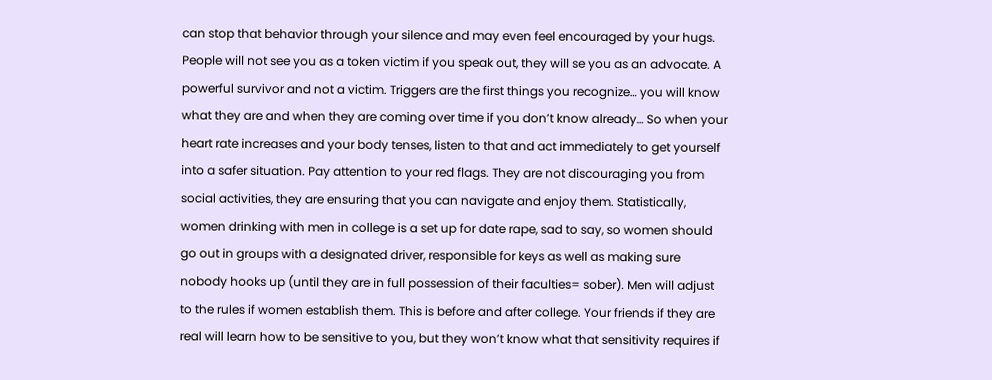can stop that behavior through your silence and may even feel encouraged by your hugs. People will not see you as a token victim if you speak out, they will se you as an advocate. A powerful survivor and not a victim. Triggers are the first things you recognize… you will know what they are and when they are coming over time if you don’t know already… So when your heart rate increases and your body tenses, listen to that and act immediately to get yourself into a safer situation. Pay attention to your red flags. They are not discouraging you from social activities, they are ensuring that you can navigate and enjoy them. Statistically, women drinking with men in college is a set up for date rape, sad to say, so women should go out in groups with a designated driver, responsible for keys as well as making sure nobody hooks up (until they are in full possession of their faculties= sober). Men will adjust to the rules if women establish them. This is before and after college. Your friends if they are real will learn how to be sensitive to you, but they won’t know what that sensitivity requires if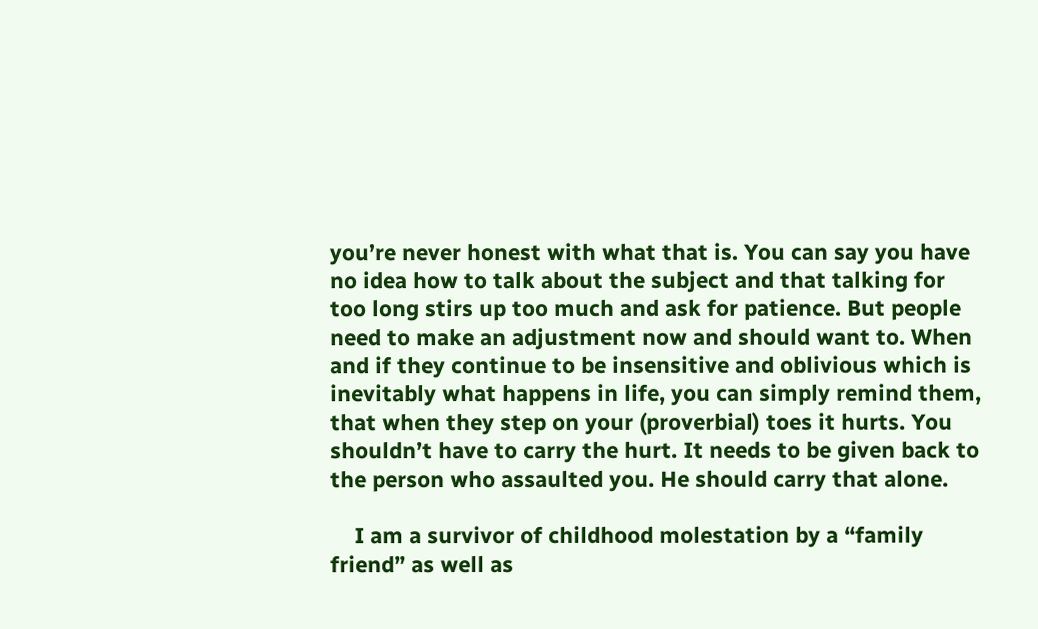you’re never honest with what that is. You can say you have no idea how to talk about the subject and that talking for too long stirs up too much and ask for patience. But people need to make an adjustment now and should want to. When and if they continue to be insensitive and oblivious which is inevitably what happens in life, you can simply remind them, that when they step on your (proverbial) toes it hurts. You shouldn’t have to carry the hurt. It needs to be given back to the person who assaulted you. He should carry that alone.

    I am a survivor of childhood molestation by a “family friend” as well as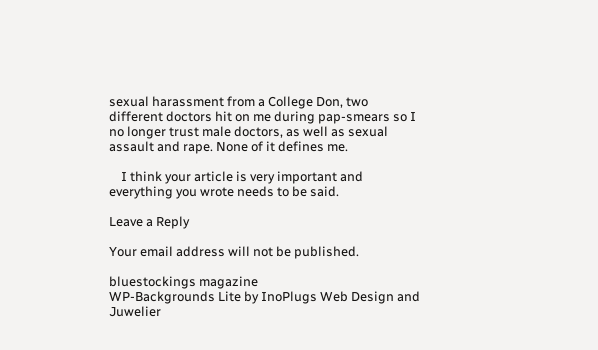sexual harassment from a College Don, two different doctors hit on me during pap-smears so I no longer trust male doctors, as well as sexual assault and rape. None of it defines me.

    I think your article is very important and everything you wrote needs to be said.

Leave a Reply

Your email address will not be published.

bluestockings magazine
WP-Backgrounds Lite by InoPlugs Web Design and Juwelier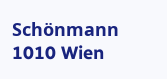Schönmann 1010 Wien